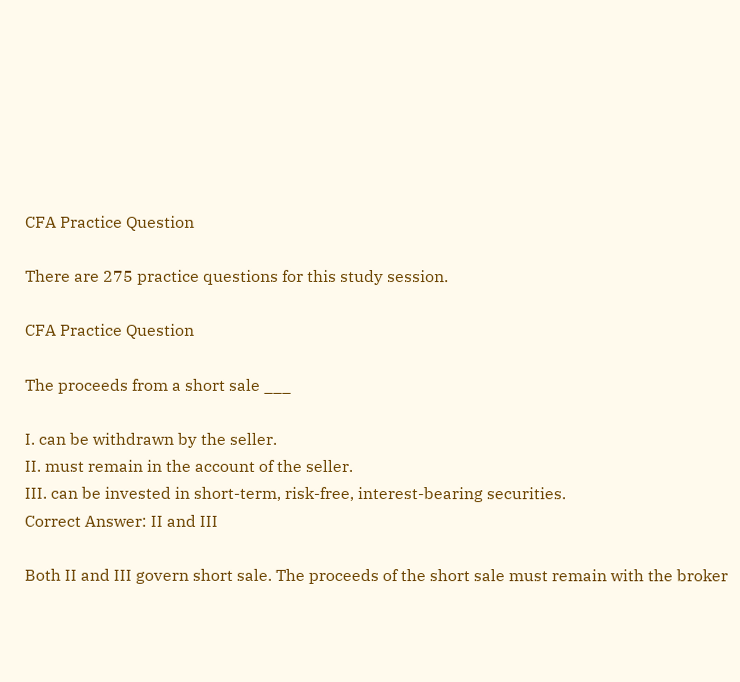CFA Practice Question

There are 275 practice questions for this study session.

CFA Practice Question

The proceeds from a short sale ___

I. can be withdrawn by the seller.
II. must remain in the account of the seller.
III. can be invested in short-term, risk-free, interest-bearing securities.
Correct Answer: II and III

Both II and III govern short sale. The proceeds of the short sale must remain with the broker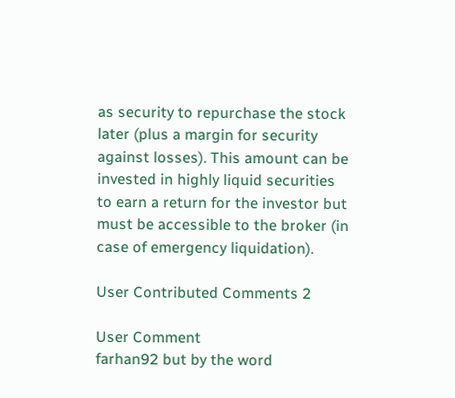as security to repurchase the stock later (plus a margin for security against losses). This amount can be invested in highly liquid securities to earn a return for the investor but must be accessible to the broker (in case of emergency liquidation).

User Contributed Comments 2

User Comment
farhan92 but by the word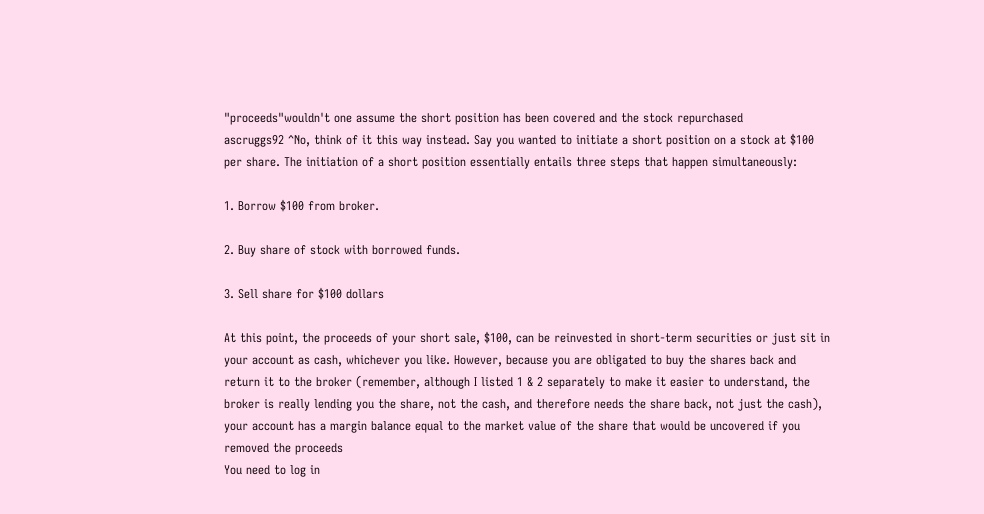"proceeds"wouldn't one assume the short position has been covered and the stock repurchased
ascruggs92 ^No, think of it this way instead. Say you wanted to initiate a short position on a stock at $100 per share. The initiation of a short position essentially entails three steps that happen simultaneously:

1. Borrow $100 from broker.

2. Buy share of stock with borrowed funds.

3. Sell share for $100 dollars

At this point, the proceeds of your short sale, $100, can be reinvested in short-term securities or just sit in your account as cash, whichever you like. However, because you are obligated to buy the shares back and return it to the broker (remember, although I listed 1 & 2 separately to make it easier to understand, the broker is really lending you the share, not the cash, and therefore needs the share back, not just the cash), your account has a margin balance equal to the market value of the share that would be uncovered if you removed the proceeds
You need to log in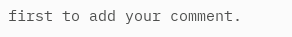first to add your comment.